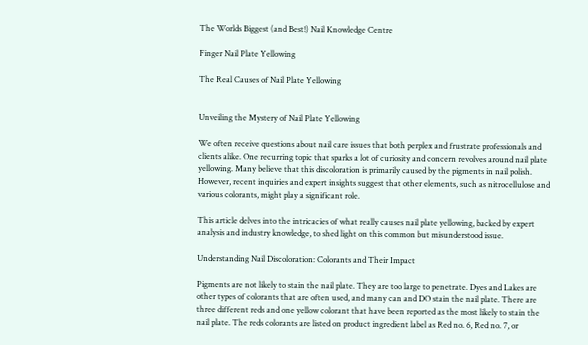The Worlds Biggest (and Best!) Nail Knowledge Centre

Finger Nail Plate Yellowing

The Real Causes of Nail Plate Yellowing


Unveiling the Mystery of Nail Plate Yellowing

We often receive questions about nail care issues that both perplex and frustrate professionals and clients alike. One recurring topic that sparks a lot of curiosity and concern revolves around nail plate yellowing. Many believe that this discoloration is primarily caused by the pigments in nail polish. However, recent inquiries and expert insights suggest that other elements, such as nitrocellulose and various colorants, might play a significant role.

This article delves into the intricacies of what really causes nail plate yellowing, backed by expert analysis and industry knowledge, to shed light on this common but misunderstood issue.

Understanding Nail Discoloration: Colorants and Their Impact

Pigments are not likely to stain the nail plate. They are too large to penetrate. Dyes and Lakes are other types of colorants that are often used, and many can and DO stain the nail plate. There are three different reds and one yellow colorant that have been reported as the most likely to stain the nail plate. The reds colorants are listed on product ingredient label as Red no. 6, Red no. 7, or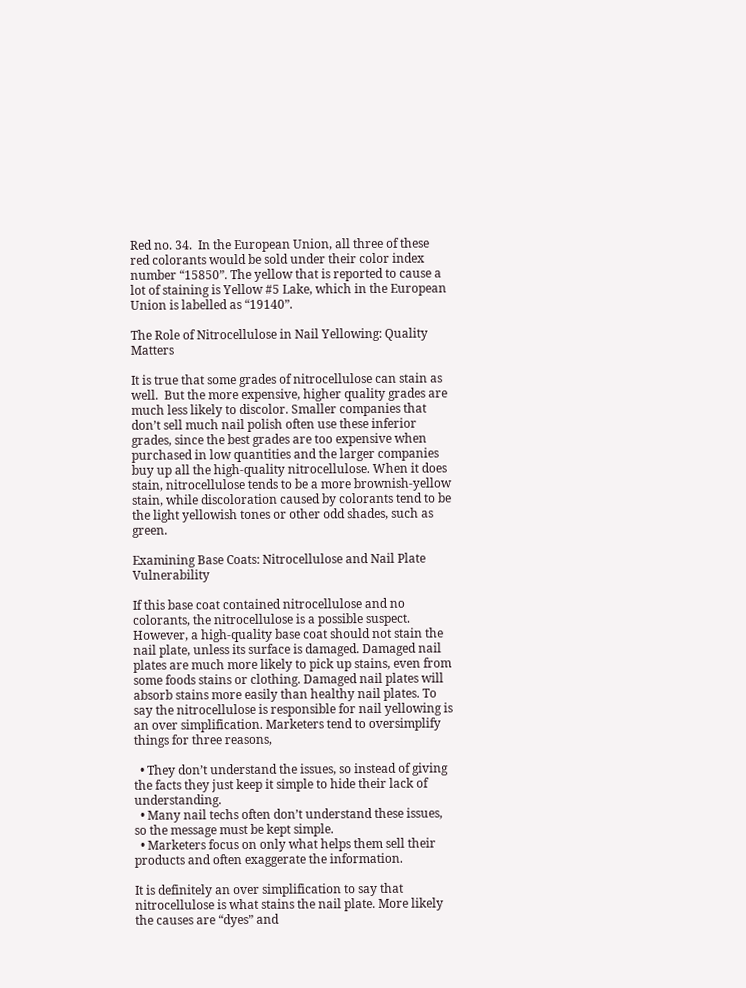Red no. 34.  In the European Union, all three of these red colorants would be sold under their color index number “15850”. The yellow that is reported to cause a lot of staining is Yellow #5 Lake, which in the European Union is labelled as “19140”.

The Role of Nitrocellulose in Nail Yellowing: Quality Matters

It is true that some grades of nitrocellulose can stain as well.  But the more expensive, higher quality grades are much less likely to discolor. Smaller companies that don’t sell much nail polish often use these inferior grades, since the best grades are too expensive when purchased in low quantities and the larger companies buy up all the high-quality nitrocellulose. When it does stain, nitrocellulose tends to be a more brownish-yellow stain, while discoloration caused by colorants tend to be the light yellowish tones or other odd shades, such as green.

Examining Base Coats: Nitrocellulose and Nail Plate Vulnerability

If this base coat contained nitrocellulose and no colorants, the nitrocellulose is a possible suspect. However, a high-quality base coat should not stain the nail plate, unless its surface is damaged. Damaged nail plates are much more likely to pick up stains, even from some foods stains or clothing. Damaged nail plates will absorb stains more easily than healthy nail plates. To say the nitrocellulose is responsible for nail yellowing is an over simplification. Marketers tend to oversimplify things for three reasons,

  • They don’t understand the issues, so instead of giving the facts they just keep it simple to hide their lack of understanding.
  • Many nail techs often don’t understand these issues, so the message must be kept simple.
  • Marketers focus on only what helps them sell their products and often exaggerate the information.

It is definitely an over simplification to say that nitrocellulose is what stains the nail plate. More likely the causes are “dyes” and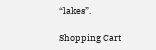“lakes”.

Shopping Cart